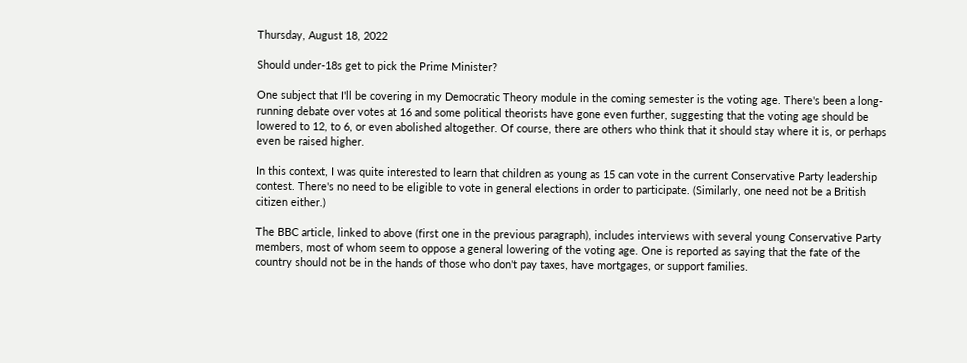Thursday, August 18, 2022

Should under-18s get to pick the Prime Minister?

One subject that I'll be covering in my Democratic Theory module in the coming semester is the voting age. There's been a long-running debate over votes at 16 and some political theorists have gone even further, suggesting that the voting age should be lowered to 12, to 6, or even abolished altogether. Of course, there are others who think that it should stay where it is, or perhaps even be raised higher.

In this context, I was quite interested to learn that children as young as 15 can vote in the current Conservative Party leadership contest. There's no need to be eligible to vote in general elections in order to participate. (Similarly, one need not be a British citizen either.)

The BBC article, linked to above (first one in the previous paragraph), includes interviews with several young Conservative Party members, most of whom seem to oppose a general lowering of the voting age. One is reported as saying that the fate of the country should not be in the hands of those who don't pay taxes, have mortgages, or support families.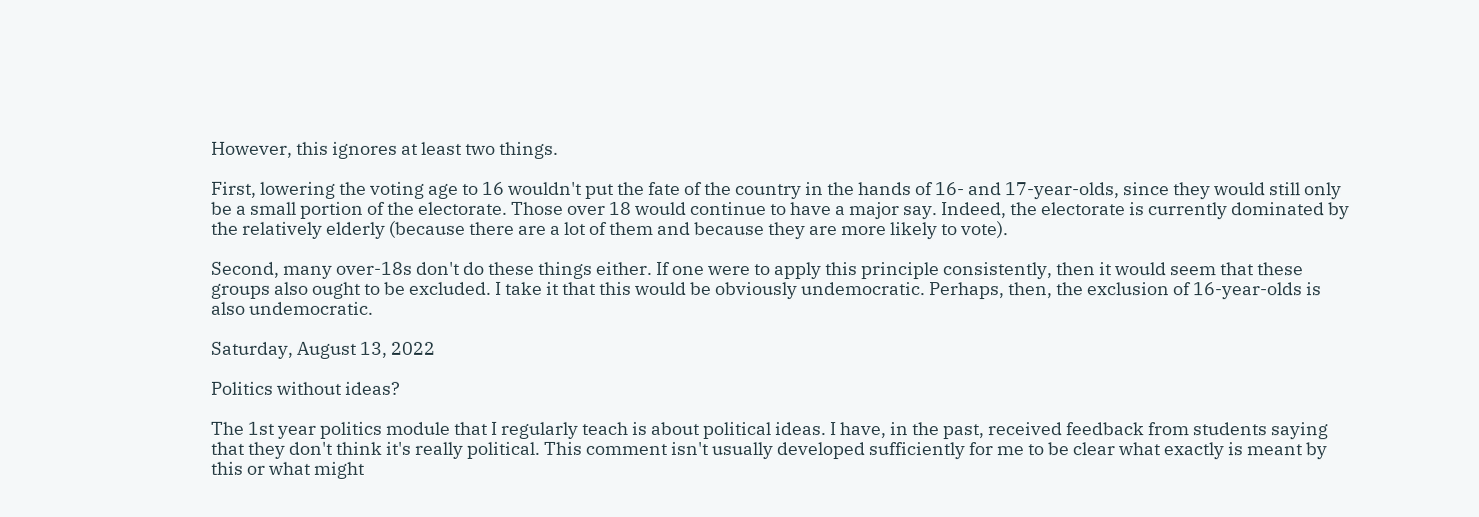However, this ignores at least two things.

First, lowering the voting age to 16 wouldn't put the fate of the country in the hands of 16- and 17-year-olds, since they would still only be a small portion of the electorate. Those over 18 would continue to have a major say. Indeed, the electorate is currently dominated by the relatively elderly (because there are a lot of them and because they are more likely to vote).

Second, many over-18s don't do these things either. If one were to apply this principle consistently, then it would seem that these groups also ought to be excluded. I take it that this would be obviously undemocratic. Perhaps, then, the exclusion of 16-year-olds is also undemocratic.

Saturday, August 13, 2022

Politics without ideas?

The 1st year politics module that I regularly teach is about political ideas. I have, in the past, received feedback from students saying that they don't think it's really political. This comment isn't usually developed sufficiently for me to be clear what exactly is meant by this or what might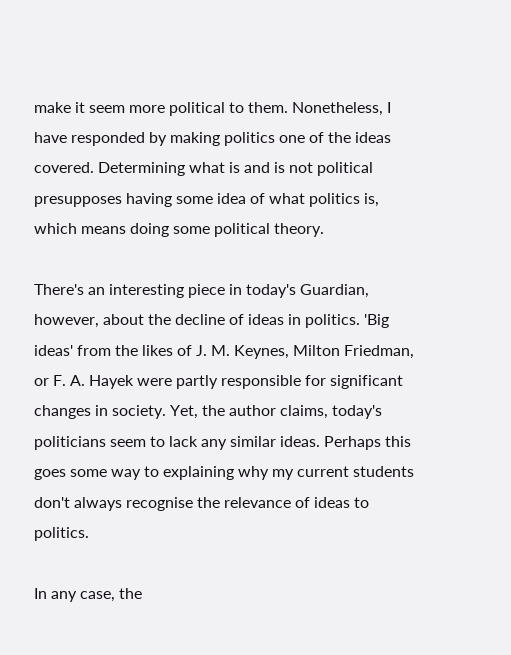make it seem more political to them. Nonetheless, I have responded by making politics one of the ideas covered. Determining what is and is not political presupposes having some idea of what politics is, which means doing some political theory.

There's an interesting piece in today's Guardian, however, about the decline of ideas in politics. 'Big ideas' from the likes of J. M. Keynes, Milton Friedman, or F. A. Hayek were partly responsible for significant changes in society. Yet, the author claims, today's politicians seem to lack any similar ideas. Perhaps this goes some way to explaining why my current students don't always recognise the relevance of ideas to politics.

In any case, the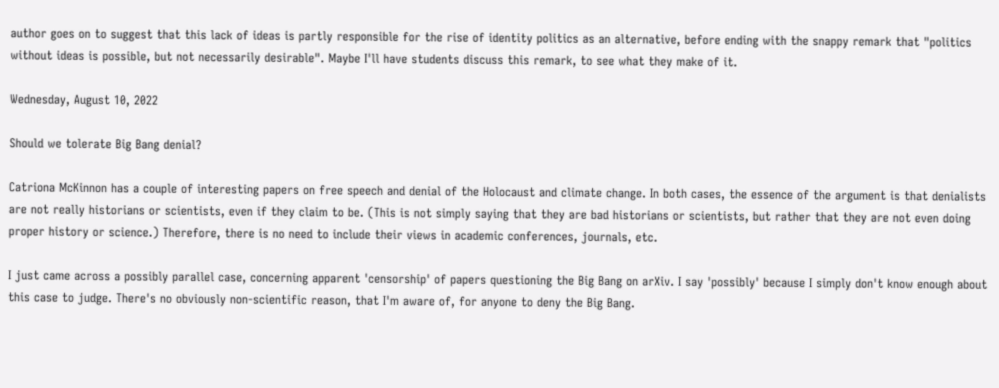author goes on to suggest that this lack of ideas is partly responsible for the rise of identity politics as an alternative, before ending with the snappy remark that "politics without ideas is possible, but not necessarily desirable". Maybe I'll have students discuss this remark, to see what they make of it.

Wednesday, August 10, 2022

Should we tolerate Big Bang denial?

Catriona McKinnon has a couple of interesting papers on free speech and denial of the Holocaust and climate change. In both cases, the essence of the argument is that denialists are not really historians or scientists, even if they claim to be. (This is not simply saying that they are bad historians or scientists, but rather that they are not even doing proper history or science.) Therefore, there is no need to include their views in academic conferences, journals, etc.

I just came across a possibly parallel case, concerning apparent 'censorship' of papers questioning the Big Bang on arXiv. I say 'possibly' because I simply don't know enough about this case to judge. There's no obviously non-scientific reason, that I'm aware of, for anyone to deny the Big Bang.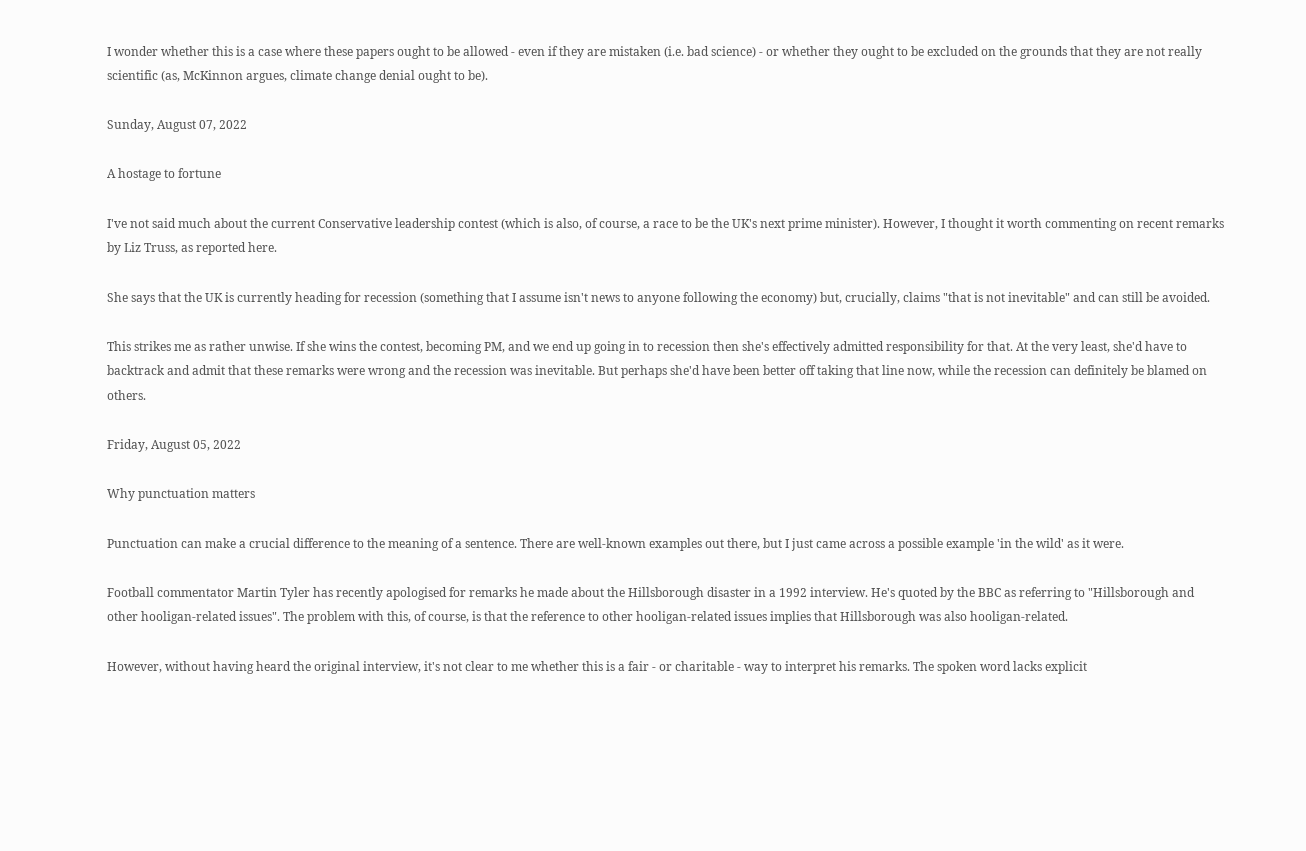I wonder whether this is a case where these papers ought to be allowed - even if they are mistaken (i.e. bad science) - or whether they ought to be excluded on the grounds that they are not really scientific (as, McKinnon argues, climate change denial ought to be).

Sunday, August 07, 2022

A hostage to fortune

I've not said much about the current Conservative leadership contest (which is also, of course, a race to be the UK's next prime minister). However, I thought it worth commenting on recent remarks by Liz Truss, as reported here.

She says that the UK is currently heading for recession (something that I assume isn't news to anyone following the economy) but, crucially, claims "that is not inevitable" and can still be avoided.

This strikes me as rather unwise. If she wins the contest, becoming PM, and we end up going in to recession then she's effectively admitted responsibility for that. At the very least, she'd have to backtrack and admit that these remarks were wrong and the recession was inevitable. But perhaps she'd have been better off taking that line now, while the recession can definitely be blamed on others.

Friday, August 05, 2022

Why punctuation matters

Punctuation can make a crucial difference to the meaning of a sentence. There are well-known examples out there, but I just came across a possible example 'in the wild' as it were.

Football commentator Martin Tyler has recently apologised for remarks he made about the Hillsborough disaster in a 1992 interview. He's quoted by the BBC as referring to "Hillsborough and other hooligan-related issues". The problem with this, of course, is that the reference to other hooligan-related issues implies that Hillsborough was also hooligan-related.

However, without having heard the original interview, it's not clear to me whether this is a fair - or charitable - way to interpret his remarks. The spoken word lacks explicit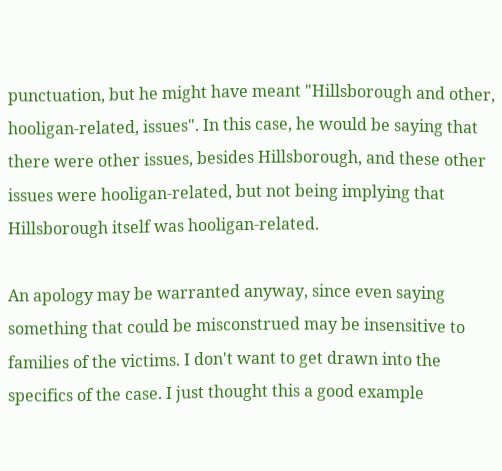punctuation, but he might have meant "Hillsborough and other, hooligan-related, issues". In this case, he would be saying that there were other issues, besides Hillsborough, and these other issues were hooligan-related, but not being implying that Hillsborough itself was hooligan-related.

An apology may be warranted anyway, since even saying something that could be misconstrued may be insensitive to families of the victims. I don't want to get drawn into the specifics of the case. I just thought this a good example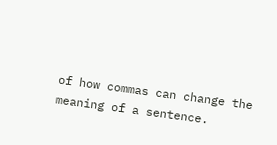of how commas can change the meaning of a sentence.